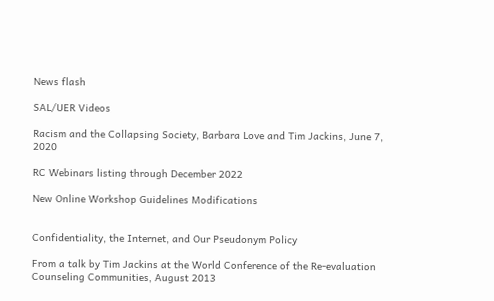News flash

SAL/UER Videos

Racism and the Collapsing Society, Barbara Love and Tim Jackins, June 7, 2020

RC Webinars listing through December 2022

New Online Workshop Guidelines Modifications


Confidentiality, the Internet, and Our Pseudonym Policy

From a talk by Tim Jackins at the World Conference of the Re-evaluation Counseling Communities, August 2013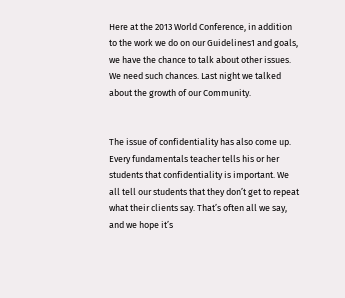Here at the 2013 World Conference, in addition to the work we do on our Guidelines1 and goals, we have the chance to talk about other issues. We need such chances. Last night we talked about the growth of our Community.


The issue of confidentiality has also come up. Every fundamentals teacher tells his or her students that confidentiality is important. We all tell our students that they don’t get to repeat what their clients say. That’s often all we say, and we hope it’s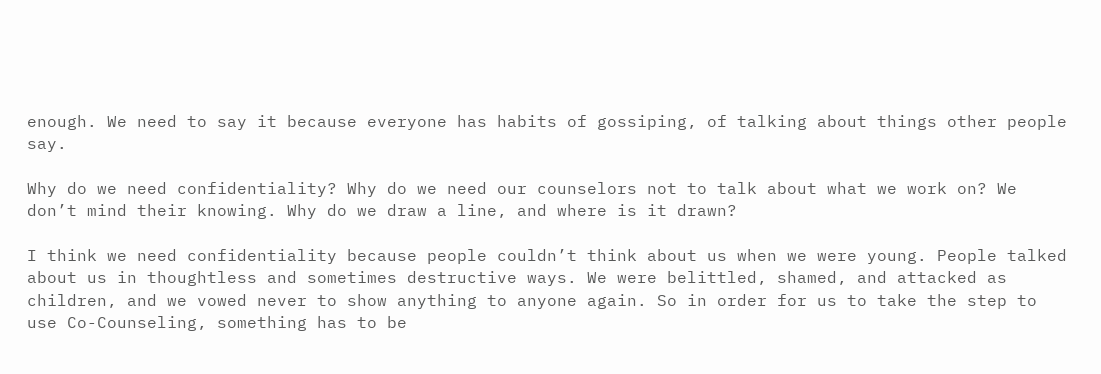enough. We need to say it because everyone has habits of gossiping, of talking about things other people say.

Why do we need confidentiality? Why do we need our counselors not to talk about what we work on? We don’t mind their knowing. Why do we draw a line, and where is it drawn?

I think we need confidentiality because people couldn’t think about us when we were young. People talked about us in thoughtless and sometimes destructive ways. We were belittled, shamed, and attacked as children, and we vowed never to show anything to anyone again. So in order for us to take the step to use Co-Counseling, something has to be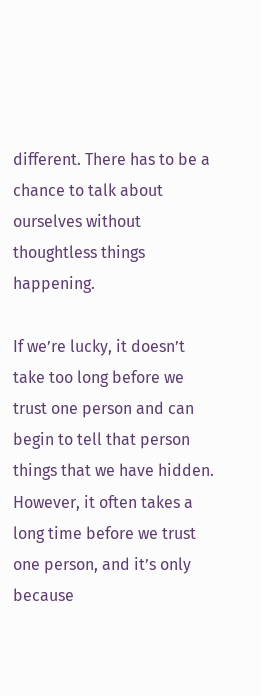different. There has to be a chance to talk about ourselves without thoughtless things happening.

If we’re lucky, it doesn’t take too long before we trust one person and can begin to tell that person things that we have hidden. However, it often takes a long time before we trust one person, and it’s only because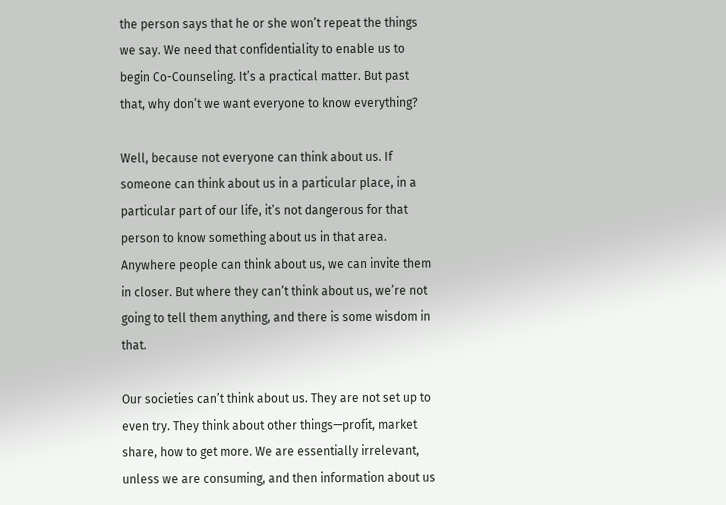the person says that he or she won’t repeat the things we say. We need that confidentiality to enable us to begin Co-Counseling. It’s a practical matter. But past that, why don’t we want everyone to know everything?

Well, because not everyone can think about us. If someone can think about us in a particular place, in a particular part of our life, it’s not dangerous for that person to know something about us in that area. Anywhere people can think about us, we can invite them in closer. But where they can’t think about us, we’re not going to tell them anything, and there is some wisdom in that.

Our societies can’t think about us. They are not set up to even try. They think about other things—profit, market share, how to get more. We are essentially irrelevant, unless we are consuming, and then information about us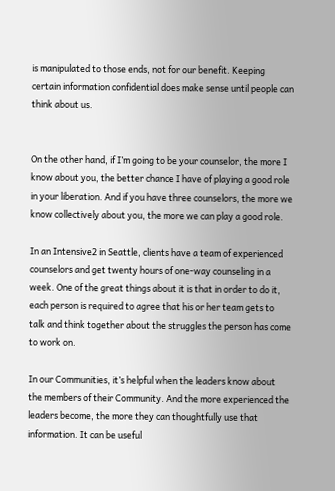is manipulated to those ends, not for our benefit. Keeping certain information confidential does make sense until people can think about us.


On the other hand, if I’m going to be your counselor, the more I know about you, the better chance I have of playing a good role in your liberation. And if you have three counselors, the more we know collectively about you, the more we can play a good role.

In an Intensive2 in Seattle, clients have a team of experienced counselors and get twenty hours of one-way counseling in a week. One of the great things about it is that in order to do it, each person is required to agree that his or her team gets to talk and think together about the struggles the person has come to work on.

In our Communities, it’s helpful when the leaders know about the members of their Community. And the more experienced the leaders become, the more they can thoughtfully use that information. It can be useful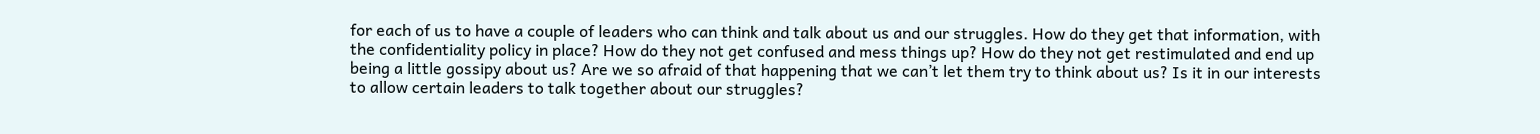for each of us to have a couple of leaders who can think and talk about us and our struggles. How do they get that information, with the confidentiality policy in place? How do they not get confused and mess things up? How do they not get restimulated and end up being a little gossipy about us? Are we so afraid of that happening that we can’t let them try to think about us? Is it in our interests to allow certain leaders to talk together about our struggles?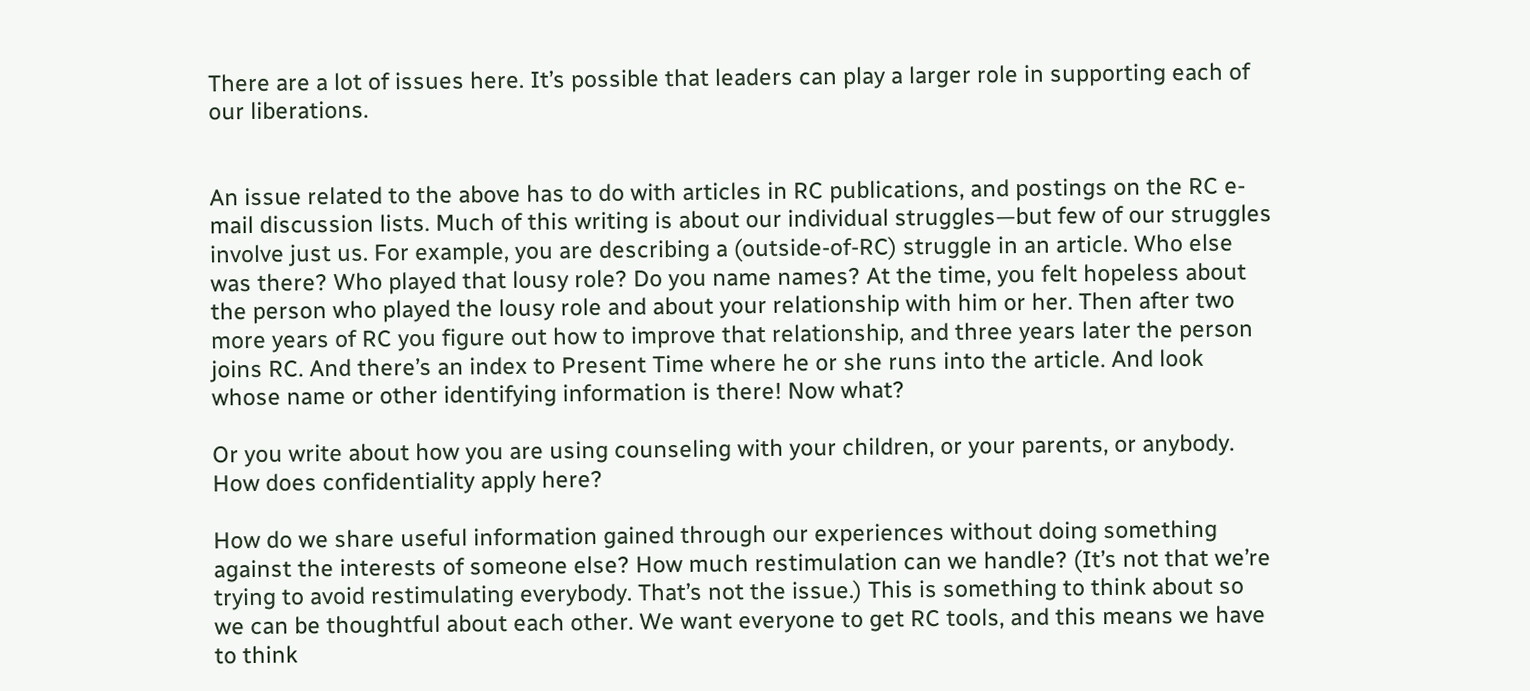There are a lot of issues here. It’s possible that leaders can play a larger role in supporting each of our liberations.


An issue related to the above has to do with articles in RC publications, and postings on the RC e-mail discussion lists. Much of this writing is about our individual struggles—but few of our struggles involve just us. For example, you are describing a (outside-of-RC) struggle in an article. Who else was there? Who played that lousy role? Do you name names? At the time, you felt hopeless about the person who played the lousy role and about your relationship with him or her. Then after two more years of RC you figure out how to improve that relationship, and three years later the person joins RC. And there’s an index to Present Time where he or she runs into the article. And look whose name or other identifying information is there! Now what?

Or you write about how you are using counseling with your children, or your parents, or anybody. How does confidentiality apply here?

How do we share useful information gained through our experiences without doing something against the interests of someone else? How much restimulation can we handle? (It’s not that we’re trying to avoid restimulating everybody. That’s not the issue.) This is something to think about so we can be thoughtful about each other. We want everyone to get RC tools, and this means we have to think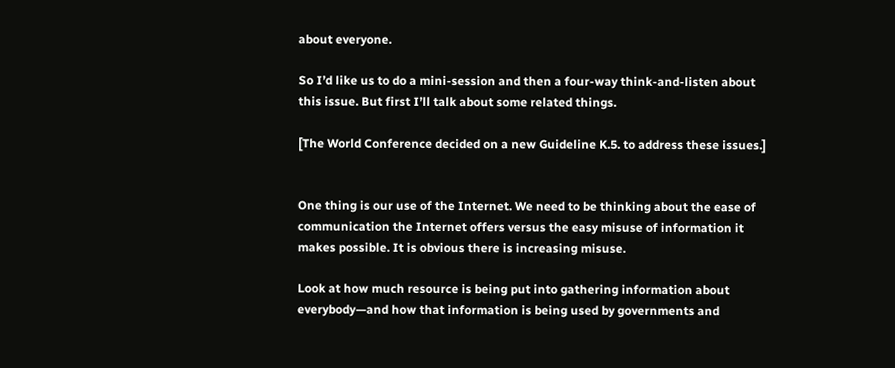about everyone.

So I’d like us to do a mini-session and then a four-way think-and-listen about this issue. But first I’ll talk about some related things.

[The World Conference decided on a new Guideline K.5. to address these issues.]


One thing is our use of the Internet. We need to be thinking about the ease of communication the Internet offers versus the easy misuse of information it makes possible. It is obvious there is increasing misuse.

Look at how much resource is being put into gathering information about everybody—and how that information is being used by governments and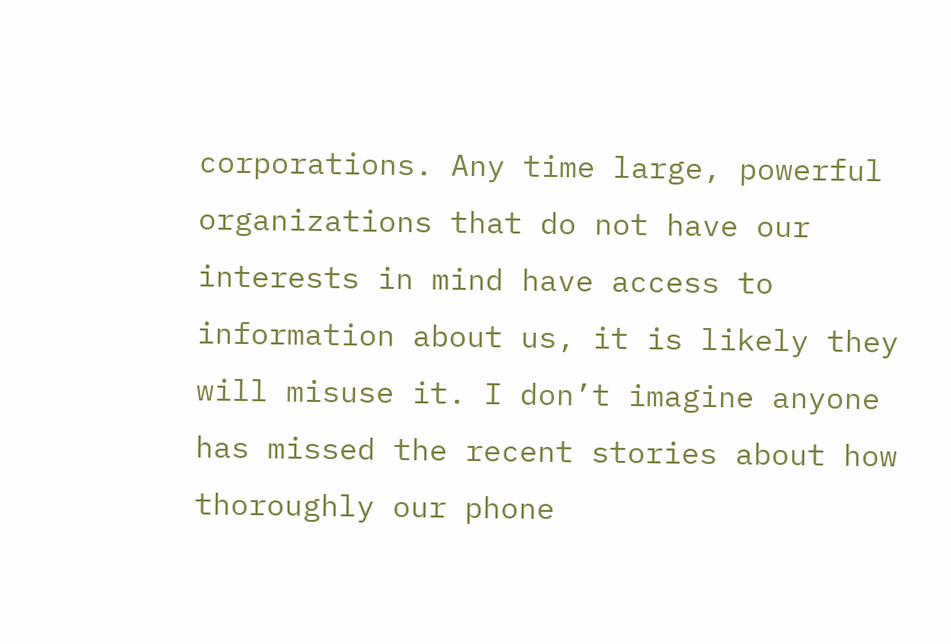corporations. Any time large, powerful organizations that do not have our interests in mind have access to information about us, it is likely they will misuse it. I don’t imagine anyone has missed the recent stories about how thoroughly our phone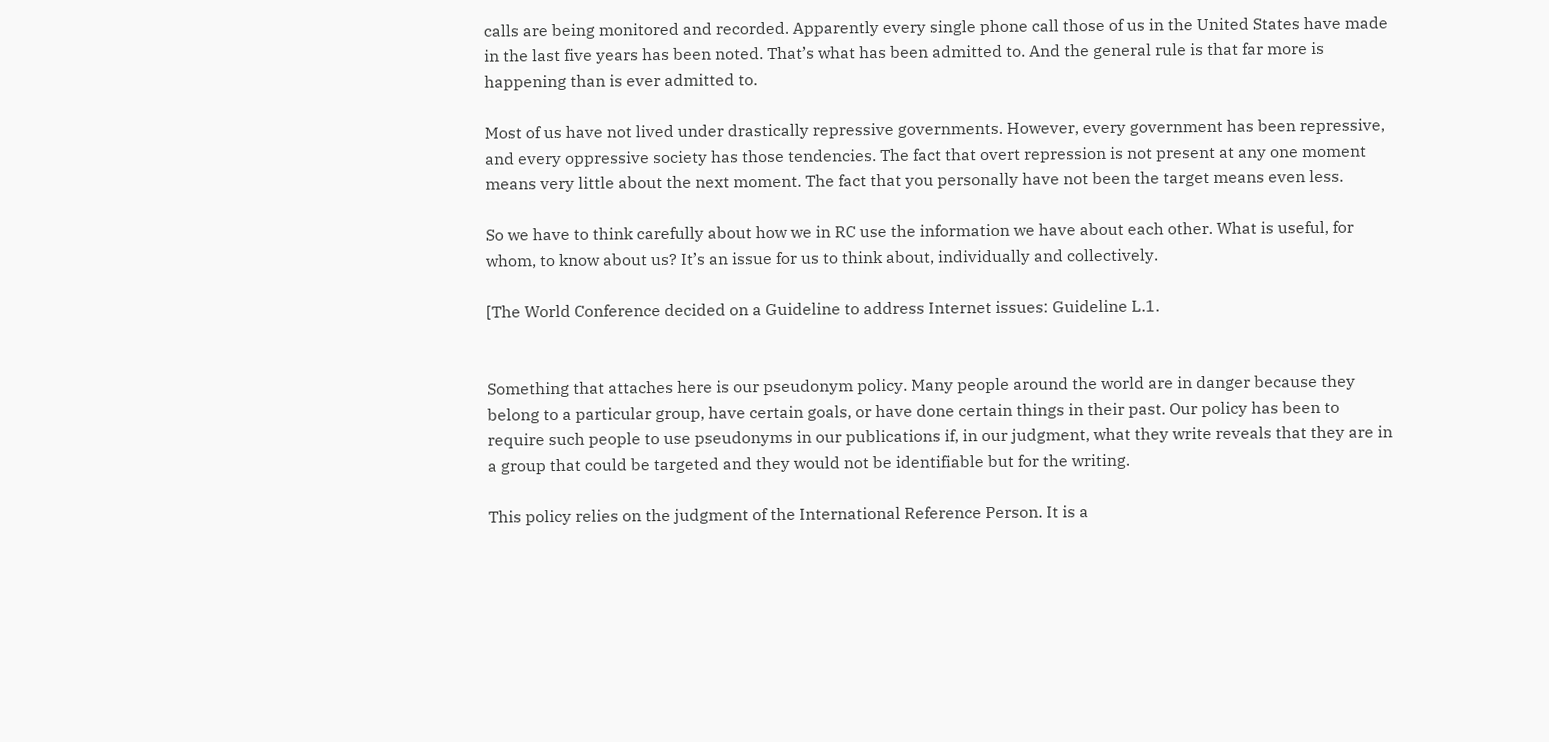calls are being monitored and recorded. Apparently every single phone call those of us in the United States have made in the last five years has been noted. That’s what has been admitted to. And the general rule is that far more is happening than is ever admitted to.

Most of us have not lived under drastically repressive governments. However, every government has been repressive, and every oppressive society has those tendencies. The fact that overt repression is not present at any one moment means very little about the next moment. The fact that you personally have not been the target means even less.

So we have to think carefully about how we in RC use the information we have about each other. What is useful, for whom, to know about us? It’s an issue for us to think about, individually and collectively.

[The World Conference decided on a Guideline to address Internet issues: Guideline L.1.


Something that attaches here is our pseudonym policy. Many people around the world are in danger because they belong to a particular group, have certain goals, or have done certain things in their past. Our policy has been to require such people to use pseudonyms in our publications if, in our judgment, what they write reveals that they are in a group that could be targeted and they would not be identifiable but for the writing.

This policy relies on the judgment of the International Reference Person. It is a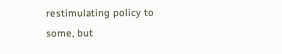restimulating policy to some, but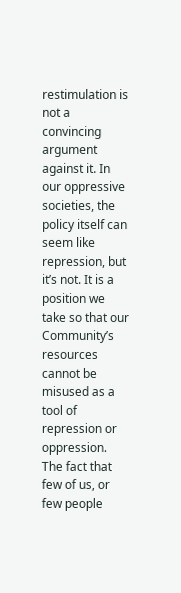restimulation is not a convincing argument against it. In our oppressive societies, the policy itself can seem like repression, but it’s not. It is a position we take so that our Community’s resources cannot be misused as a tool of repression or oppression. The fact that few of us, or few people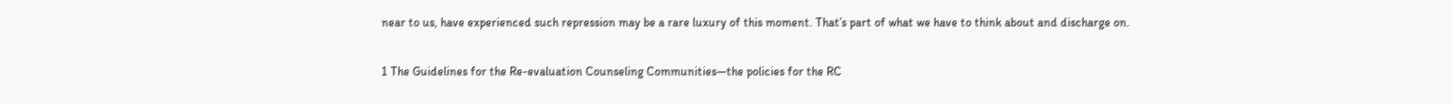near to us, have experienced such repression may be a rare luxury of this moment. That’s part of what we have to think about and discharge on.

1 The Guidelines for the Re-evaluation Counseling Communities—the policies for the RC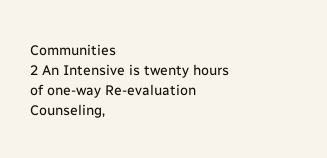Communities
2 An Intensive is twenty hours of one-way Re-evaluation Counseling,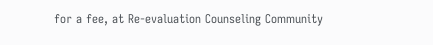for a fee, at Re-evaluation Counseling Community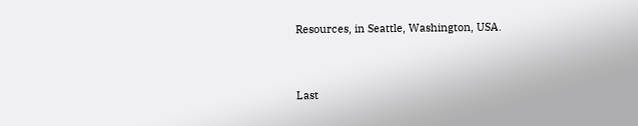Resources, in Seattle, Washington, USA.


Last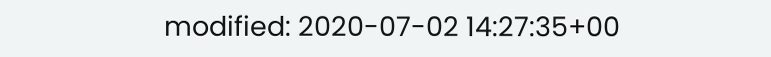modified: 2020-07-02 14:27:35+00